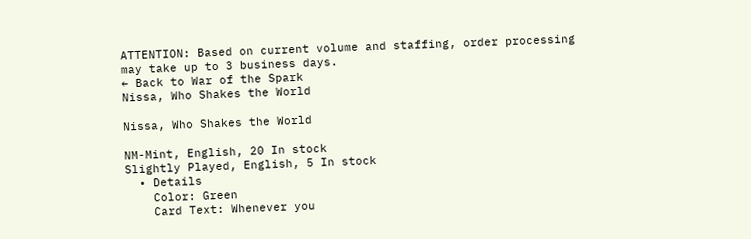ATTENTION: Based on current volume and staffing, order processing may take up to 3 business days.
← Back to War of the Spark
Nissa, Who Shakes the World

Nissa, Who Shakes the World

NM-Mint, English, 20 In stock
Slightly Played, English, 5 In stock
  • Details
    Color: Green
    Card Text: Whenever you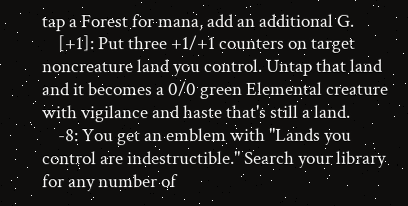tap a Forest for mana, add an additional G.
    [+1]: Put three +1/+1 counters on target noncreature land you control. Untap that land and it becomes a 0/0 green Elemental creature with vigilance and haste that's still a land.
    -8: You get an emblem with "Lands you control are indestructible." Search your library for any number of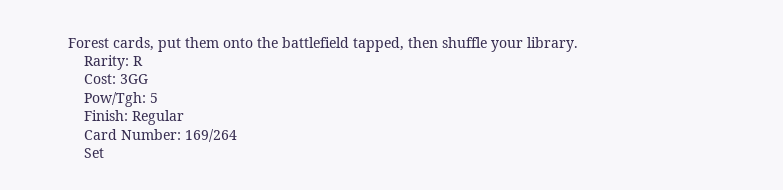Forest cards, put them onto the battlefield tapped, then shuffle your library.
    Rarity: R
    Cost: 3GG
    Pow/Tgh: 5
    Finish: Regular
    Card Number: 169/264
    Set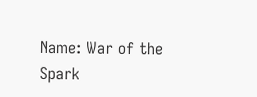Name: War of the Spark